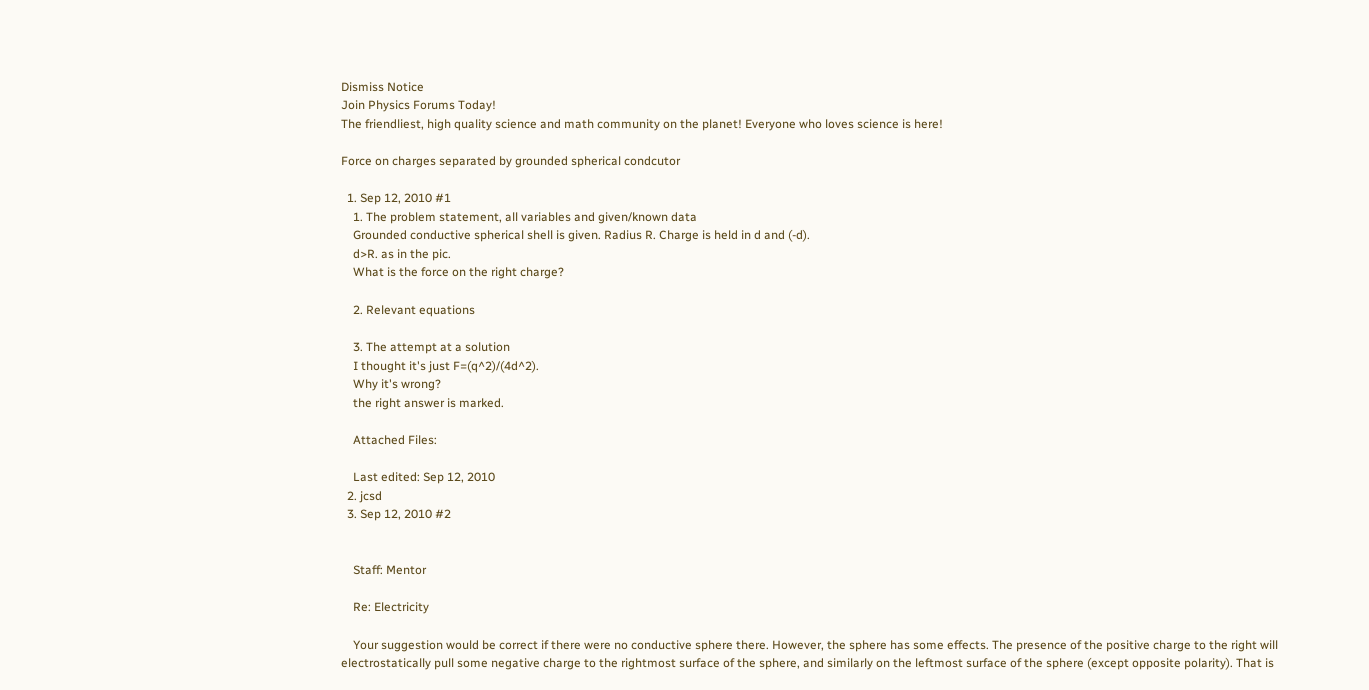Dismiss Notice
Join Physics Forums Today!
The friendliest, high quality science and math community on the planet! Everyone who loves science is here!

Force on charges separated by grounded spherical condcutor

  1. Sep 12, 2010 #1
    1. The problem statement, all variables and given/known data
    Grounded conductive spherical shell is given. Radius R. Charge is held in d and (-d).
    d>R. as in the pic.
    What is the force on the right charge?

    2. Relevant equations

    3. The attempt at a solution
    I thought it's just F=(q^2)/(4d^2).
    Why it's wrong?
    the right answer is marked.

    Attached Files:

    Last edited: Sep 12, 2010
  2. jcsd
  3. Sep 12, 2010 #2


    Staff: Mentor

    Re: Electricity

    Your suggestion would be correct if there were no conductive sphere there. However, the sphere has some effects. The presence of the positive charge to the right will electrostatically pull some negative charge to the rightmost surface of the sphere, and similarly on the leftmost surface of the sphere (except opposite polarity). That is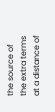the source of the extra terms at a distance of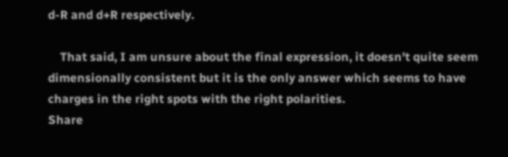d-R and d+R respectively.

    That said, I am unsure about the final expression, it doesn't quite seem dimensionally consistent but it is the only answer which seems to have charges in the right spots with the right polarities.
Share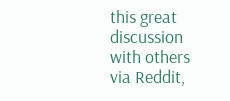this great discussion with others via Reddit,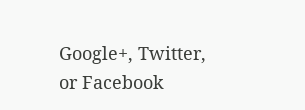Google+, Twitter, or Facebook